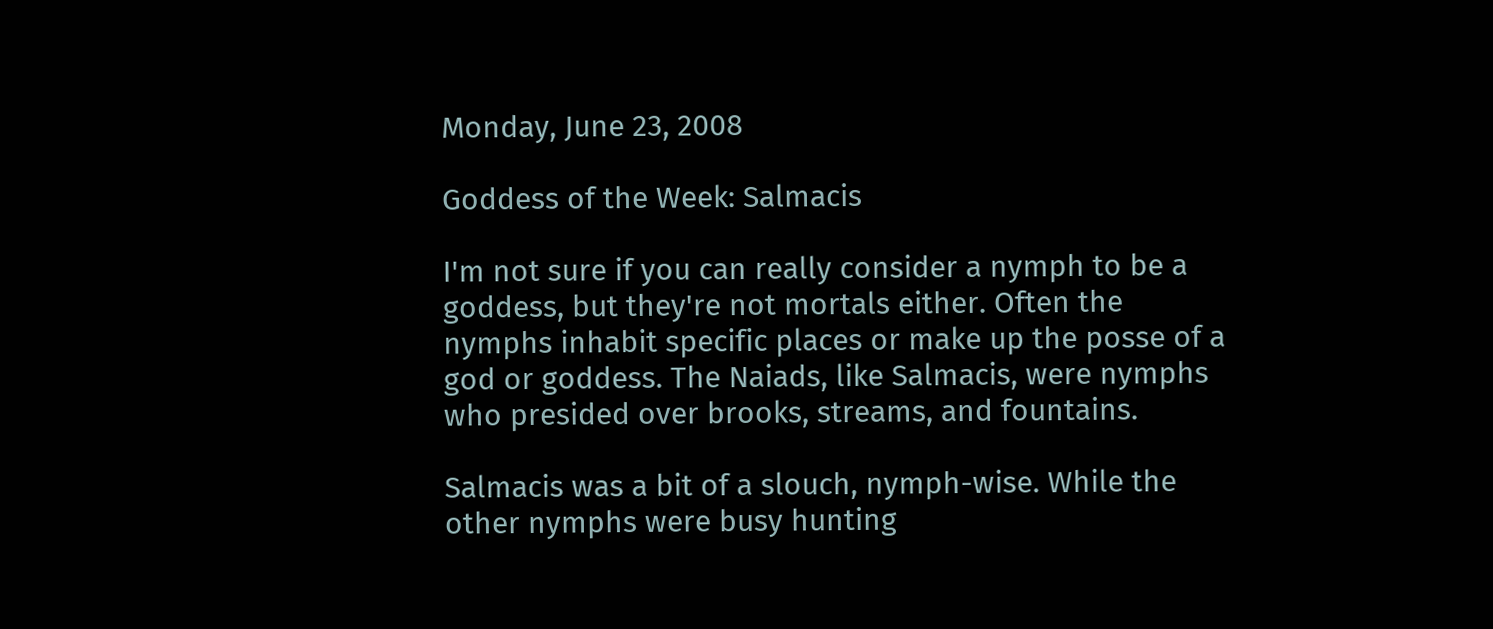Monday, June 23, 2008

Goddess of the Week: Salmacis

I'm not sure if you can really consider a nymph to be a goddess, but they're not mortals either. Often the nymphs inhabit specific places or make up the posse of a god or goddess. The Naiads, like Salmacis, were nymphs who presided over brooks, streams, and fountains.

Salmacis was a bit of a slouch, nymph-wise. While the other nymphs were busy hunting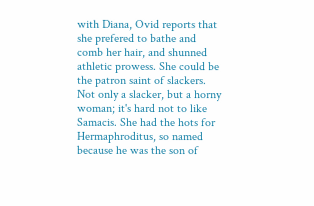with Diana, Ovid reports that she prefered to bathe and comb her hair, and shunned athletic prowess. She could be the patron saint of slackers.
Not only a slacker, but a horny woman; it's hard not to like Samacis. She had the hots for Hermaphroditus, so named because he was the son of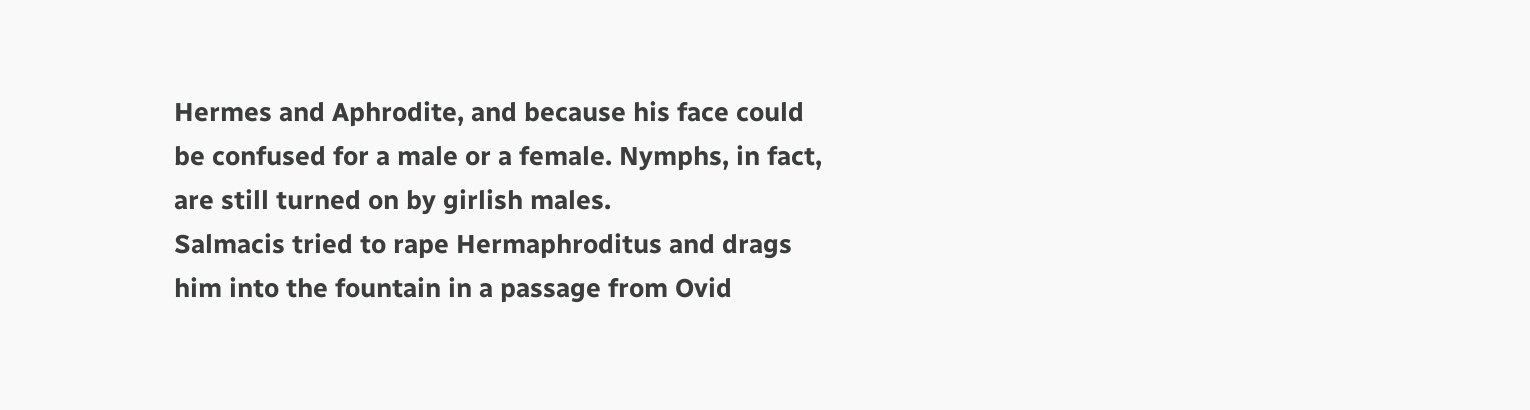Hermes and Aphrodite, and because his face could be confused for a male or a female. Nymphs, in fact, are still turned on by girlish males.
Salmacis tried to rape Hermaphroditus and drags him into the fountain in a passage from Ovid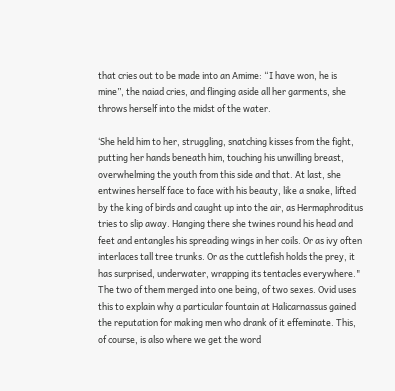that cries out to be made into an Amime: “I have won, he is mine”, the naiad cries, and flinging aside all her garments, she throws herself into the midst of the water.

‘She held him to her, struggling, snatching kisses from the fight, putting her hands beneath him, touching his unwilling breast, overwhelming the youth from this side and that. At last, she entwines herself face to face with his beauty, like a snake, lifted by the king of birds and caught up into the air, as Hermaphroditus tries to slip away. Hanging there she twines round his head and feet and entangles his spreading wings in her coils. Or as ivy often interlaces tall tree trunks. Or as the cuttlefish holds the prey, it has surprised, underwater, wrapping its tentacles everywhere."
The two of them merged into one being, of two sexes. Ovid uses this to explain why a particular fountain at Halicarnassus gained the reputation for making men who drank of it effeminate. This, of course, is also where we get the word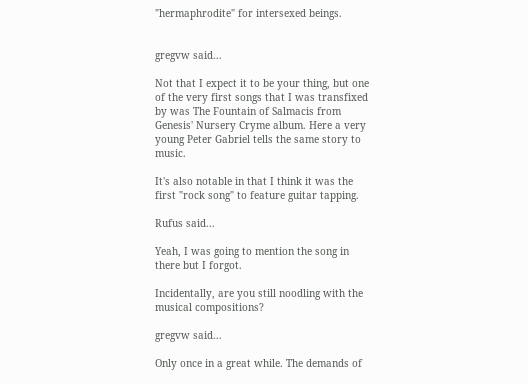"hermaphrodite" for intersexed beings.


gregvw said...

Not that I expect it to be your thing, but one of the very first songs that I was transfixed by was The Fountain of Salmacis from Genesis' Nursery Cryme album. Here a very young Peter Gabriel tells the same story to music.

It's also notable in that I think it was the first "rock song" to feature guitar tapping.

Rufus said...

Yeah, I was going to mention the song in there but I forgot.

Incidentally, are you still noodling with the musical compositions?

gregvw said...

Only once in a great while. The demands of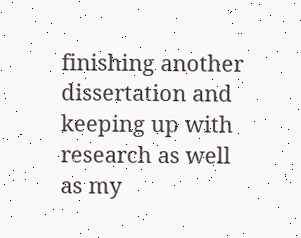finishing another dissertation and keeping up with research as well as my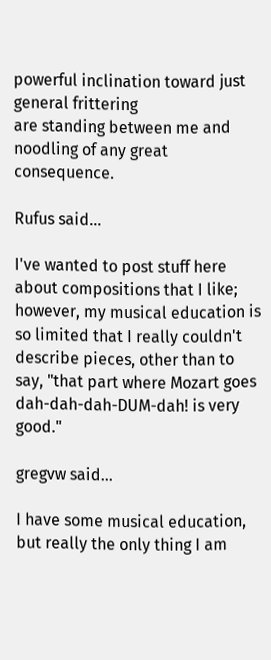powerful inclination toward just general frittering
are standing between me and noodling of any great consequence.

Rufus said...

I've wanted to post stuff here about compositions that I like; however, my musical education is so limited that I really couldn't describe pieces, other than to say, "that part where Mozart goes dah-dah-dah-DUM-dah! is very good."

gregvw said...

I have some musical education, but really the only thing I am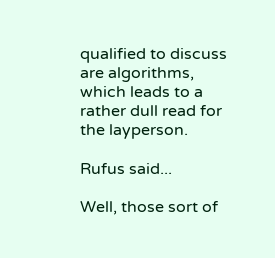qualified to discuss are algorithms, which leads to a rather dull read for the layperson.

Rufus said...

Well, those sort of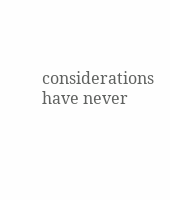considerations have never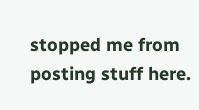stopped me from posting stuff here.